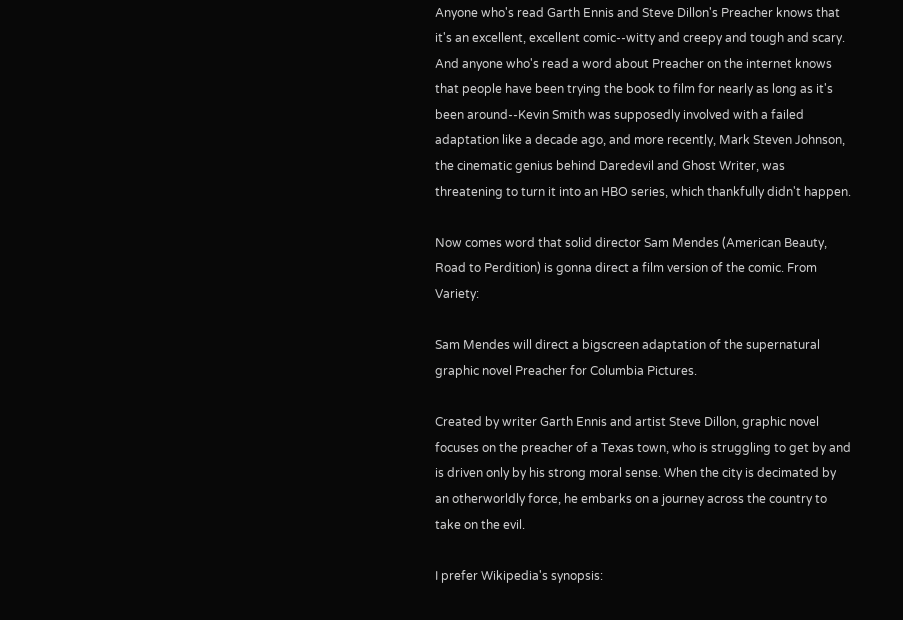Anyone who's read Garth Ennis and Steve Dillon's Preacher knows that it's an excellent, excellent comic--witty and creepy and tough and scary. And anyone who's read a word about Preacher on the internet knows that people have been trying the book to film for nearly as long as it's been around--Kevin Smith was supposedly involved with a failed adaptation like a decade ago, and more recently, Mark Steven Johnson, the cinematic genius behind Daredevil and Ghost Writer, was threatening to turn it into an HBO series, which thankfully didn't happen.

Now comes word that solid director Sam Mendes (American Beauty, Road to Perdition) is gonna direct a film version of the comic. From Variety:

Sam Mendes will direct a bigscreen adaptation of the supernatural graphic novel Preacher for Columbia Pictures.

Created by writer Garth Ennis and artist Steve Dillon, graphic novel focuses on the preacher of a Texas town, who is struggling to get by and is driven only by his strong moral sense. When the city is decimated by an otherworldly force, he embarks on a journey across the country to take on the evil.

I prefer Wikipedia's synopsis: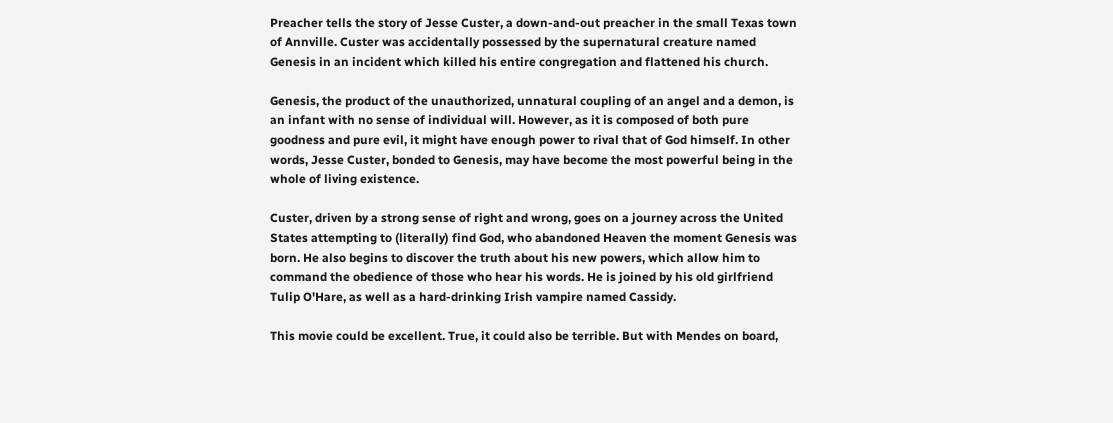Preacher tells the story of Jesse Custer, a down-and-out preacher in the small Texas town of Annville. Custer was accidentally possessed by the supernatural creature named Genesis in an incident which killed his entire congregation and flattened his church.

Genesis, the product of the unauthorized, unnatural coupling of an angel and a demon, is an infant with no sense of individual will. However, as it is composed of both pure goodness and pure evil, it might have enough power to rival that of God himself. In other words, Jesse Custer, bonded to Genesis, may have become the most powerful being in the whole of living existence.

Custer, driven by a strong sense of right and wrong, goes on a journey across the United States attempting to (literally) find God, who abandoned Heaven the moment Genesis was born. He also begins to discover the truth about his new powers, which allow him to command the obedience of those who hear his words. He is joined by his old girlfriend Tulip O'Hare, as well as a hard-drinking Irish vampire named Cassidy.

This movie could be excellent. True, it could also be terrible. But with Mendes on board,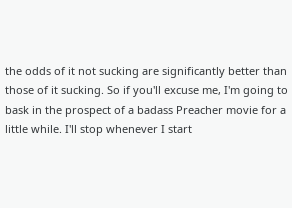the odds of it not sucking are significantly better than those of it sucking. So if you'll excuse me, I'm going to bask in the prospect of a badass Preacher movie for a little while. I'll stop whenever I start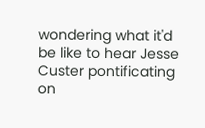wondering what it'd be like to hear Jesse Custer pontificating on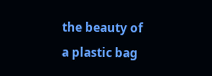the beauty of a plastic bag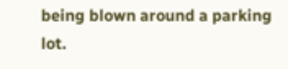being blown around a parking lot.